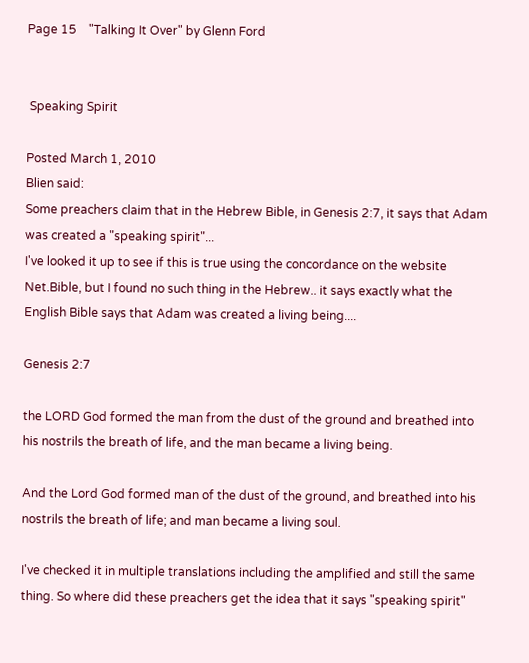Page 15    "Talking It Over" by Glenn Ford


 Speaking Spirit

Posted March 1, 2010
Blien said:
Some preachers claim that in the Hebrew Bible, in Genesis 2:7, it says that Adam was created a "speaking spirit"...
I've looked it up to see if this is true using the concordance on the website Net.Bible, but I found no such thing in the Hebrew.. it says exactly what the English Bible says that Adam was created a living being....

Genesis 2:7

the LORD God formed the man from the dust of the ground and breathed into his nostrils the breath of life, and the man became a living being.

And the Lord God formed man of the dust of the ground, and breathed into his nostrils the breath of life; and man became a living soul.

I've checked it in multiple translations including the amplified and still the same thing. So where did these preachers get the idea that it says "speaking spirit"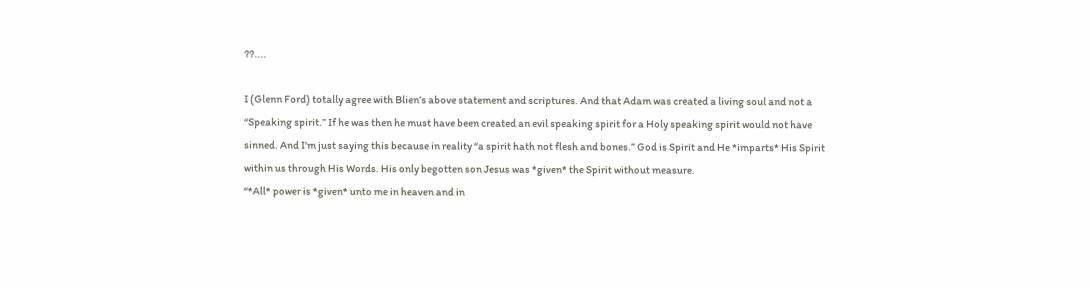??....

I (Glenn Ford) totally agree with Blien’s above statement and scriptures. And that Adam was created a living soul and not a “Speaking spirit.” If he was then he must have been created an evil speaking spirit for a Holy speaking spirit would not have sinned. And I'm just saying this because in reality “a spirit hath not flesh and bones.” God is Spirit and He *imparts* His Spirit within us through His Words. His only begotten son Jesus was *given* the Spirit without measure.
“*All* power is *given* unto me in heaven and in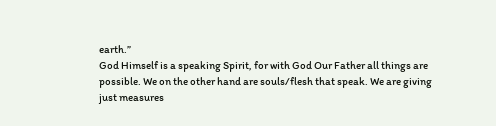earth.”
God Himself is a speaking Spirit, for with God Our Father all things are possible. We on the other hand are souls/flesh that speak. We are giving just measures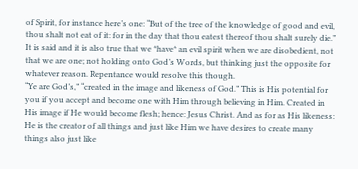of Spirit, for instance here’s one: “But of the tree of the knowledge of good and evil, thou shalt not eat of it: for in the day that thou eatest thereof thou shalt surely die.”
It is said and it is also true that we *have* an evil spirit when we are disobedient, not that we are one; not holding onto God’s Words, but thinking just the opposite for whatever reason. Repentance would resolve this though.
“Ye are God’s,” “created in the image and likeness of God.” This is His potential for you if you accept and become one with Him through believing in Him. Created in His image if He would become flesh; hence: Jesus Christ. And as for as His likeness: He is the creator of all things and just like Him we have desires to create many things also just like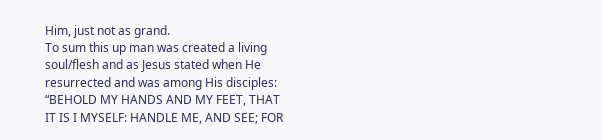Him, just not as grand.
To sum this up man was created a living soul/flesh and as Jesus stated when He resurrected and was among His disciples: “BEHOLD MY HANDS AND MY FEET, THAT IT IS I MYSELF: HANDLE ME, AND SEE; FOR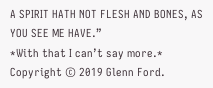A SPIRIT HATH NOT FLESH AND BONES, AS YOU SEE ME HAVE.”
*With that I can’t say more.*
Copyright © 2019 Glenn Ford.